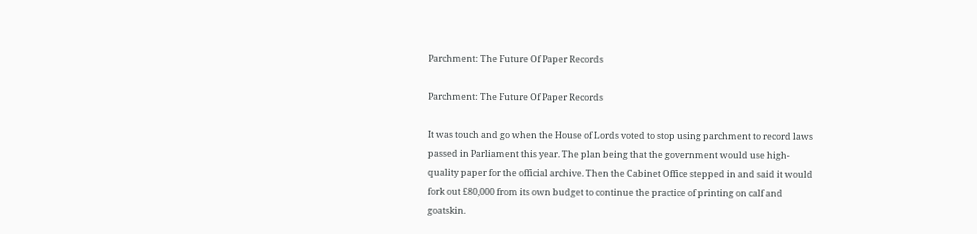Parchment: The Future Of Paper Records

Parchment: The Future Of Paper Records

It was touch and go when the House of Lords voted to stop using parchment to record laws passed in Parliament this year. The plan being that the government would use high-quality paper for the official archive. Then the Cabinet Office stepped in and said it would fork out £80,000 from its own budget to continue the practice of printing on calf and goatskin.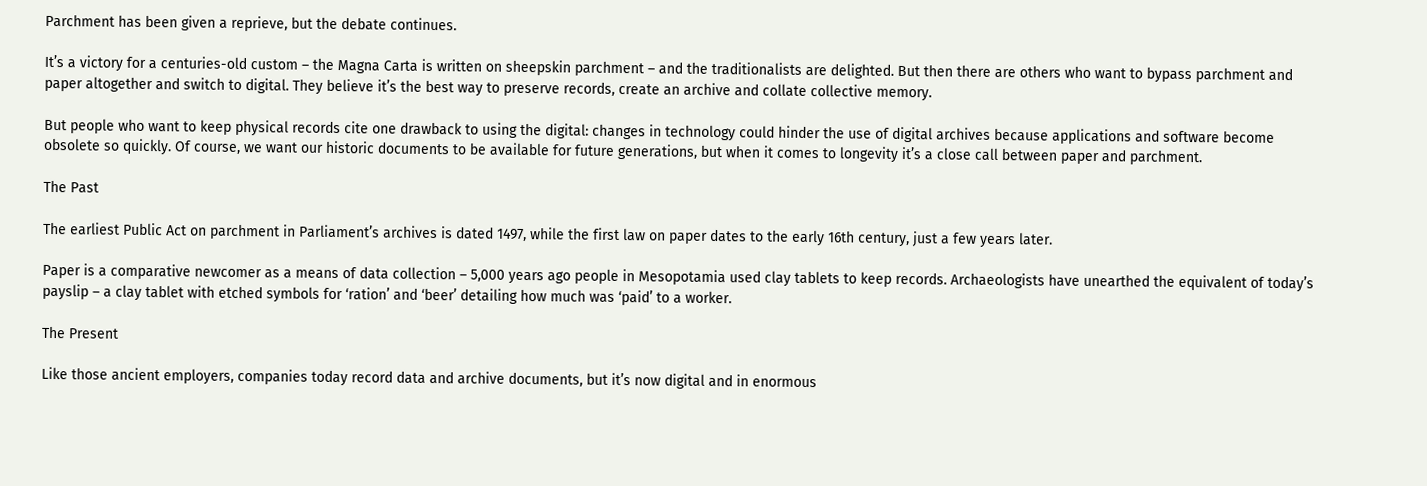Parchment has been given a reprieve, but the debate continues.

It’s a victory for a centuries-old custom – the Magna Carta is written on sheepskin parchment – and the traditionalists are delighted. But then there are others who want to bypass parchment and paper altogether and switch to digital. They believe it’s the best way to preserve records, create an archive and collate collective memory.

But people who want to keep physical records cite one drawback to using the digital: changes in technology could hinder the use of digital archives because applications and software become obsolete so quickly. Of course, we want our historic documents to be available for future generations, but when it comes to longevity it’s a close call between paper and parchment.

The Past

The earliest Public Act on parchment in Parliament’s archives is dated 1497, while the first law on paper dates to the early 16th century, just a few years later.

Paper is a comparative newcomer as a means of data collection – 5,000 years ago people in Mesopotamia used clay tablets to keep records. Archaeologists have unearthed the equivalent of today’s payslip – a clay tablet with etched symbols for ‘ration’ and ‘beer’ detailing how much was ‘paid’ to a worker.

The Present

Like those ancient employers, companies today record data and archive documents, but it’s now digital and in enormous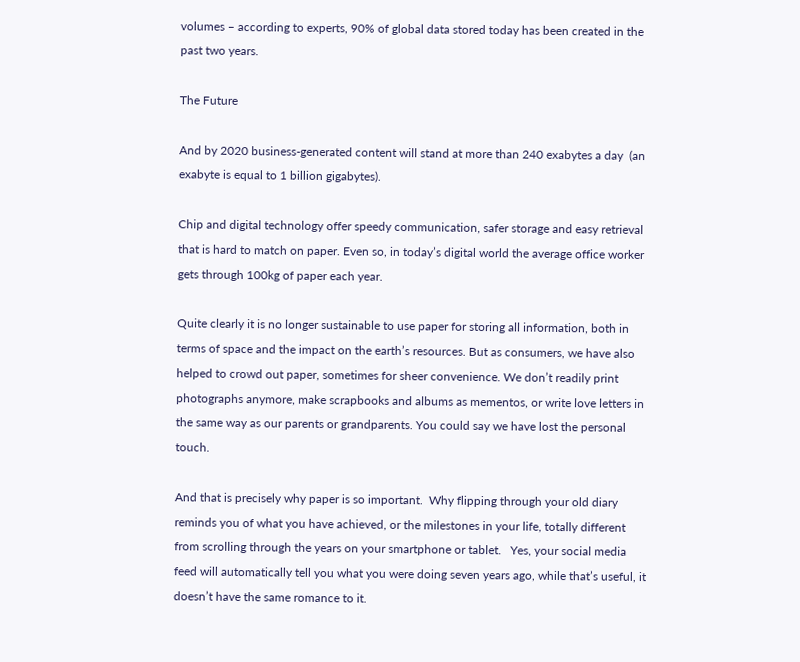volumes – according to experts, 90% of global data stored today has been created in the past two years.

The Future

And by 2020 business-generated content will stand at more than 240 exabytes a day  (an exabyte is equal to 1 billion gigabytes).

Chip and digital technology offer speedy communication, safer storage and easy retrieval that is hard to match on paper. Even so, in today’s digital world the average office worker gets through 100kg of paper each year.

Quite clearly it is no longer sustainable to use paper for storing all information, both in terms of space and the impact on the earth’s resources. But as consumers, we have also helped to crowd out paper, sometimes for sheer convenience. We don’t readily print photographs anymore, make scrapbooks and albums as mementos, or write love letters in the same way as our parents or grandparents. You could say we have lost the personal touch.

And that is precisely why paper is so important.  Why flipping through your old diary reminds you of what you have achieved, or the milestones in your life, totally different from scrolling through the years on your smartphone or tablet.   Yes, your social media feed will automatically tell you what you were doing seven years ago, while that’s useful, it doesn’t have the same romance to it.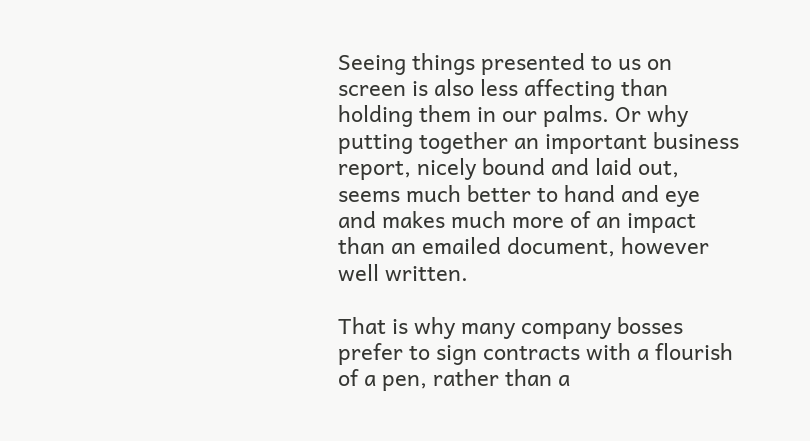Seeing things presented to us on screen is also less affecting than holding them in our palms. Or why putting together an important business report, nicely bound and laid out, seems much better to hand and eye and makes much more of an impact than an emailed document, however well written.

That is why many company bosses prefer to sign contracts with a flourish of a pen, rather than a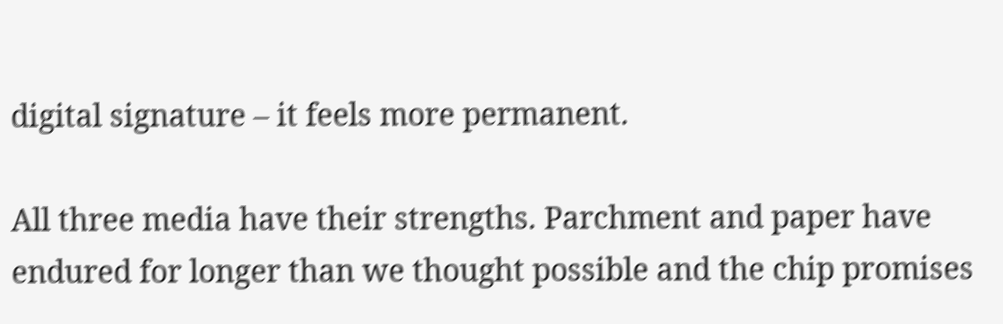digital signature – it feels more permanent.

All three media have their strengths. Parchment and paper have endured for longer than we thought possible and the chip promises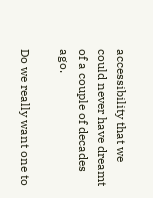accessibility that we could never have dreamt of a couple of decades ago.

Do we really want one to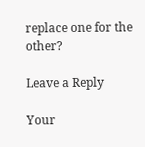replace one for the other?

Leave a Reply

Your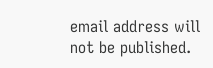email address will not be published.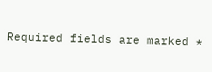Required fields are marked *